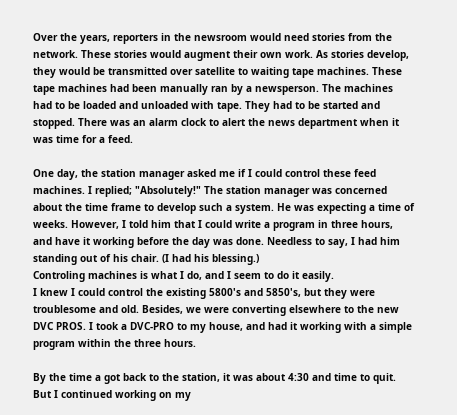Over the years, reporters in the newsroom would need stories from the network. These stories would augment their own work. As stories develop, they would be transmitted over satellite to waiting tape machines. These tape machines had been manually ran by a newsperson. The machines had to be loaded and unloaded with tape. They had to be started and stopped. There was an alarm clock to alert the news department when it was time for a feed.

One day, the station manager asked me if I could control these feed machines. I replied; "Absolutely!" The station manager was concerned about the time frame to develop such a system. He was expecting a time of weeks. However, I told him that I could write a program in three hours, and have it working before the day was done. Needless to say, I had him standing out of his chair. (I had his blessing.)
Controling machines is what I do, and I seem to do it easily.
I knew I could control the existing 5800's and 5850's, but they were troublesome and old. Besides, we were converting elsewhere to the new DVC PROS. I took a DVC-PRO to my house, and had it working with a simple program within the three hours.

By the time a got back to the station, it was about 4:30 and time to quit. But I continued working on my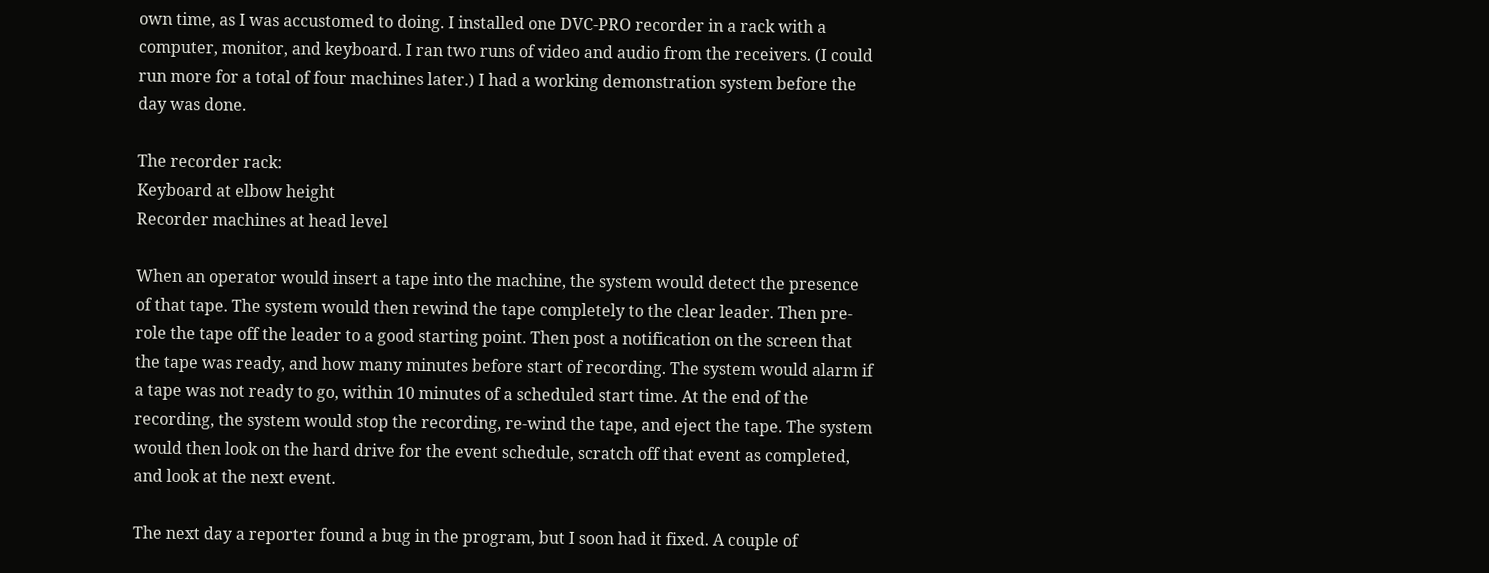own time, as I was accustomed to doing. I installed one DVC-PRO recorder in a rack with a computer, monitor, and keyboard. I ran two runs of video and audio from the receivers. (I could run more for a total of four machines later.) I had a working demonstration system before the day was done.

The recorder rack:
Keyboard at elbow height
Recorder machines at head level

When an operator would insert a tape into the machine, the system would detect the presence of that tape. The system would then rewind the tape completely to the clear leader. Then pre-role the tape off the leader to a good starting point. Then post a notification on the screen that the tape was ready, and how many minutes before start of recording. The system would alarm if a tape was not ready to go, within 10 minutes of a scheduled start time. At the end of the recording, the system would stop the recording, re-wind the tape, and eject the tape. The system would then look on the hard drive for the event schedule, scratch off that event as completed, and look at the next event.

The next day a reporter found a bug in the program, but I soon had it fixed. A couple of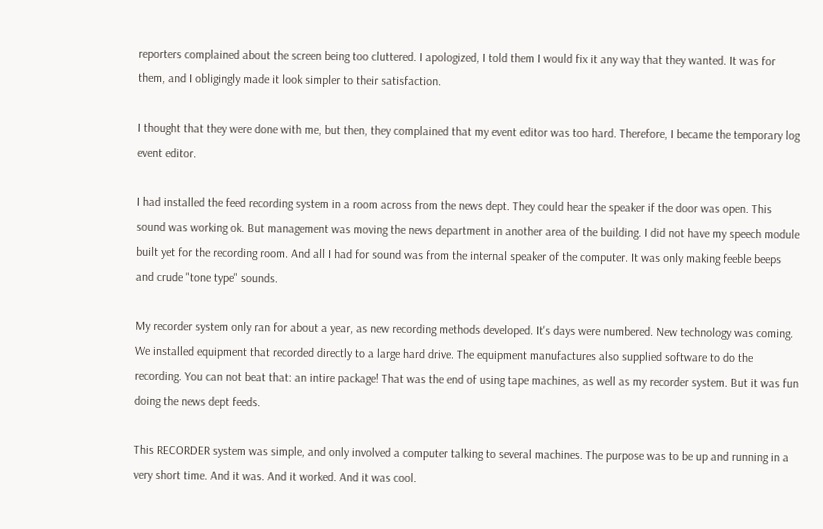reporters complained about the screen being too cluttered. I apologized, I told them I would fix it any way that they wanted. It was for them, and I obligingly made it look simpler to their satisfaction.

I thought that they were done with me, but then, they complained that my event editor was too hard. Therefore, I became the temporary log event editor.

I had installed the feed recording system in a room across from the news dept. They could hear the speaker if the door was open. This sound was working ok. But management was moving the news department in another area of the building. I did not have my speech module built yet for the recording room. And all I had for sound was from the internal speaker of the computer. It was only making feeble beeps and crude "tone type" sounds.

My recorder system only ran for about a year, as new recording methods developed. It's days were numbered. New technology was coming. We installed equipment that recorded directly to a large hard drive. The equipment manufactures also supplied software to do the recording. You can not beat that: an intire package! That was the end of using tape machines, as well as my recorder system. But it was fun doing the news dept feeds.

This RECORDER system was simple, and only involved a computer talking to several machines. The purpose was to be up and running in a very short time. And it was. And it worked. And it was cool.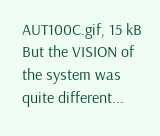AUT100C.gif, 15 kB But the VISION of the system was quite different...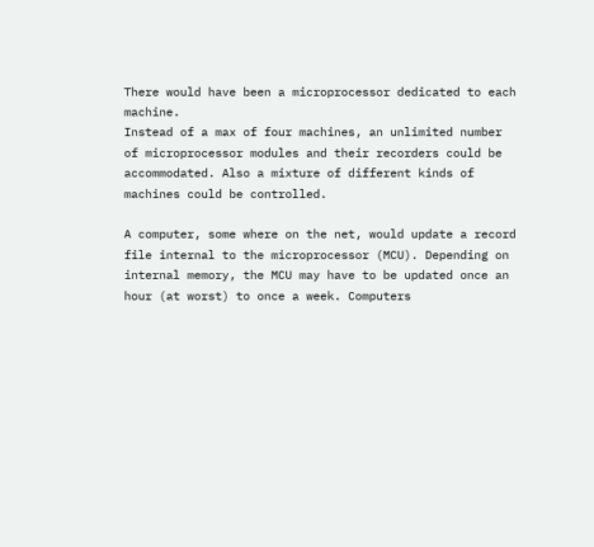There would have been a microprocessor dedicated to each machine.
Instead of a max of four machines, an unlimited number of microprocessor modules and their recorders could be accommodated. Also a mixture of different kinds of machines could be controlled.

A computer, some where on the net, would update a record file internal to the microprocessor (MCU). Depending on internal memory, the MCU may have to be updated once an hour (at worst) to once a week. Computers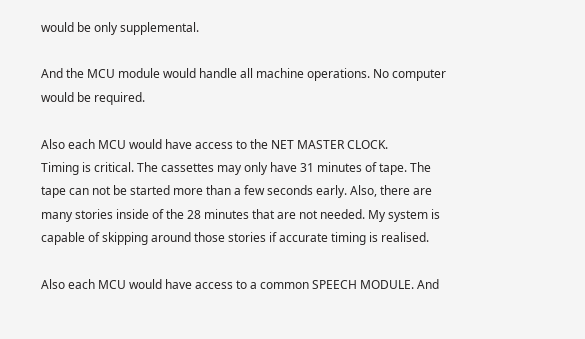would be only supplemental.

And the MCU module would handle all machine operations. No computer would be required.

Also each MCU would have access to the NET MASTER CLOCK.
Timing is critical. The cassettes may only have 31 minutes of tape. The tape can not be started more than a few seconds early. Also, there are many stories inside of the 28 minutes that are not needed. My system is capable of skipping around those stories if accurate timing is realised.

Also each MCU would have access to a common SPEECH MODULE. And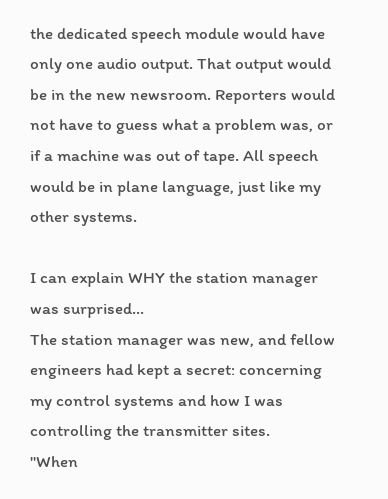the dedicated speech module would have only one audio output. That output would be in the new newsroom. Reporters would not have to guess what a problem was, or if a machine was out of tape. All speech would be in plane language, just like my other systems.

I can explain WHY the station manager was surprised...
The station manager was new, and fellow engineers had kept a secret: concerning my control systems and how I was controlling the transmitter sites.
"When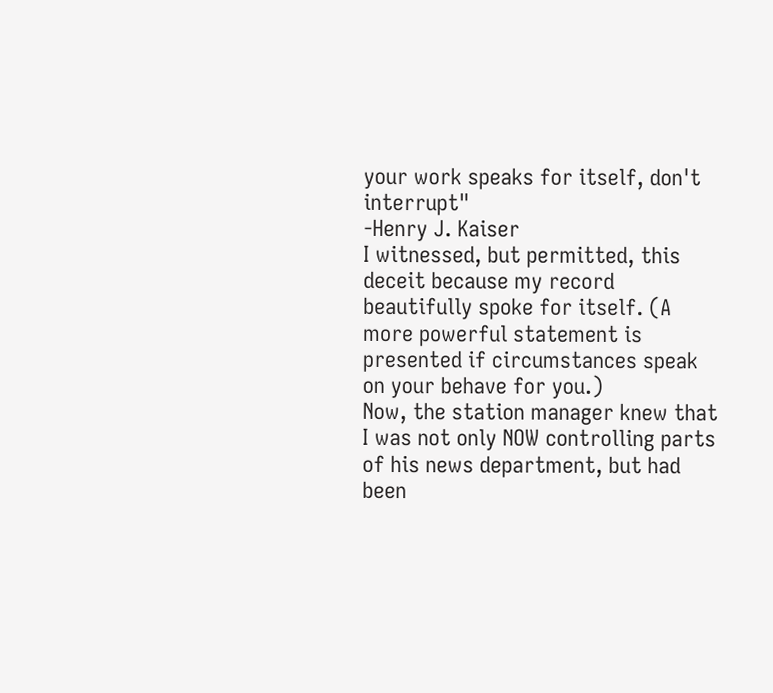your work speaks for itself, don't interrupt"
-Henry J. Kaiser
I witnessed, but permitted, this deceit because my record beautifully spoke for itself. (A more powerful statement is presented if circumstances speak on your behave for you.)
Now, the station manager knew that I was not only NOW controlling parts of his news department, but had been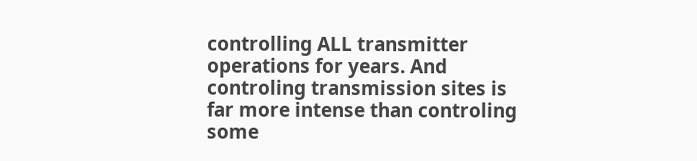controlling ALL transmitter operations for years. And controling transmission sites is far more intense than controling some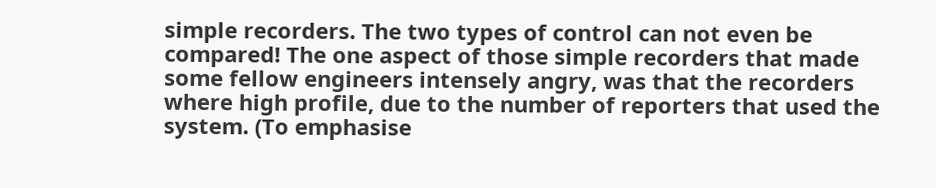simple recorders. The two types of control can not even be compared! The one aspect of those simple recorders that made some fellow engineers intensely angry, was that the recorders where high profile, due to the number of reporters that used the system. (To emphasise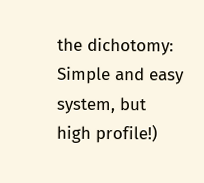the dichotomy: Simple and easy system, but high profile!)